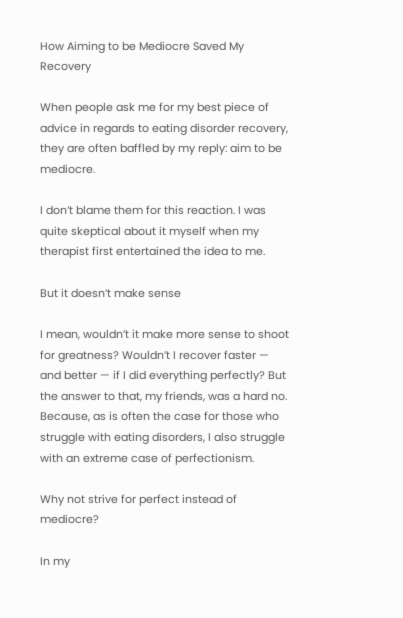How Aiming to be Mediocre Saved My Recovery

When people ask me for my best piece of advice in regards to eating disorder recovery, they are often baffled by my reply: aim to be mediocre.

I don’t blame them for this reaction. I was quite skeptical about it myself when my therapist first entertained the idea to me.

But it doesn’t make sense

I mean, wouldn’t it make more sense to shoot for greatness? Wouldn’t I recover faster — and better — if I did everything perfectly? But the answer to that, my friends, was a hard no. Because, as is often the case for those who struggle with eating disorders, I also struggle with an extreme case of perfectionism.

Why not strive for perfect instead of mediocre?

In my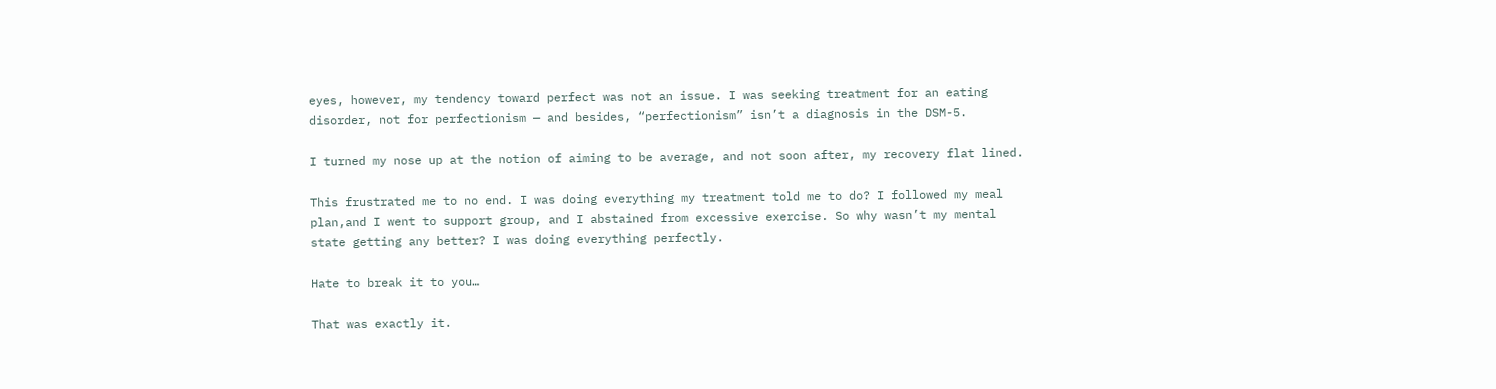eyes, however, my tendency toward perfect was not an issue. I was seeking treatment for an eating disorder, not for perfectionism — and besides, “perfectionism” isn’t a diagnosis in the DSM-5.

I turned my nose up at the notion of aiming to be average, and not soon after, my recovery flat lined.

This frustrated me to no end. I was doing everything my treatment told me to do? I followed my meal plan,and I went to support group, and I abstained from excessive exercise. So why wasn’t my mental state getting any better? I was doing everything perfectly.

Hate to break it to you…

That was exactly it.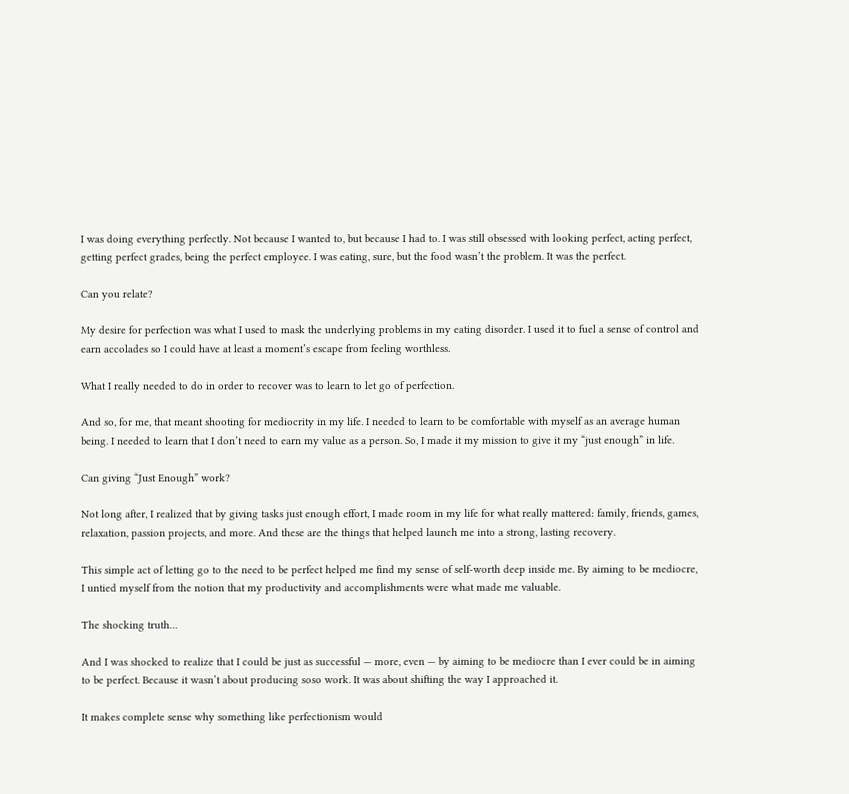I was doing everything perfectly. Not because I wanted to, but because I had to. I was still obsessed with looking perfect, acting perfect, getting perfect grades, being the perfect employee. I was eating, sure, but the food wasn’t the problem. It was the perfect.

Can you relate?

My desire for perfection was what I used to mask the underlying problems in my eating disorder. I used it to fuel a sense of control and earn accolades so I could have at least a moment’s escape from feeling worthless.

What I really needed to do in order to recover was to learn to let go of perfection.

And so, for me, that meant shooting for mediocrity in my life. I needed to learn to be comfortable with myself as an average human being. I needed to learn that I don’t need to earn my value as a person. So, I made it my mission to give it my “just enough” in life.

Can giving “Just Enough” work?

Not long after, I realized that by giving tasks just enough effort, I made room in my life for what really mattered: family, friends, games, relaxation, passion projects, and more. And these are the things that helped launch me into a strong, lasting recovery.

This simple act of letting go to the need to be perfect helped me find my sense of self-worth deep inside me. By aiming to be mediocre, I untied myself from the notion that my productivity and accomplishments were what made me valuable.

The shocking truth…

And I was shocked to realize that I could be just as successful — more, even — by aiming to be mediocre than I ever could be in aiming to be perfect. Because it wasn’t about producing soso work. It was about shifting the way I approached it.

It makes complete sense why something like perfectionism would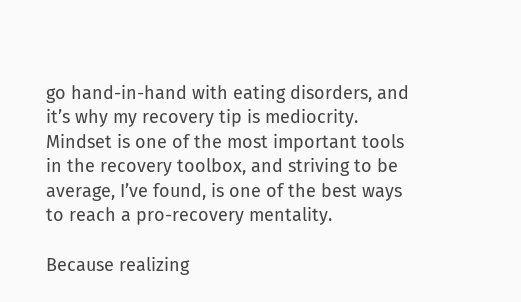go hand-in-hand with eating disorders, and it’s why my recovery tip is mediocrity. Mindset is one of the most important tools in the recovery toolbox, and striving to be average, I’ve found, is one of the best ways to reach a pro-recovery mentality.

Because realizing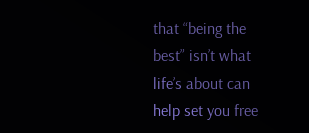that “being the best” isn’t what life’s about can help set you free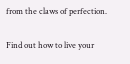from the claws of perfection.

Find out how to live your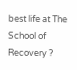best life at The School of Recovery ?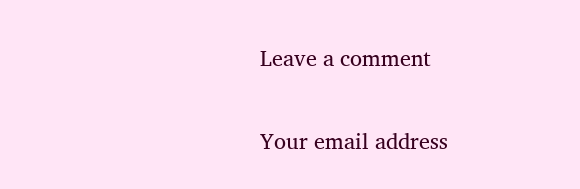Leave a comment

Your email address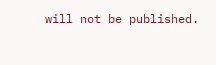will not be published.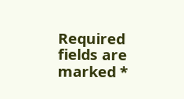Required fields are marked *